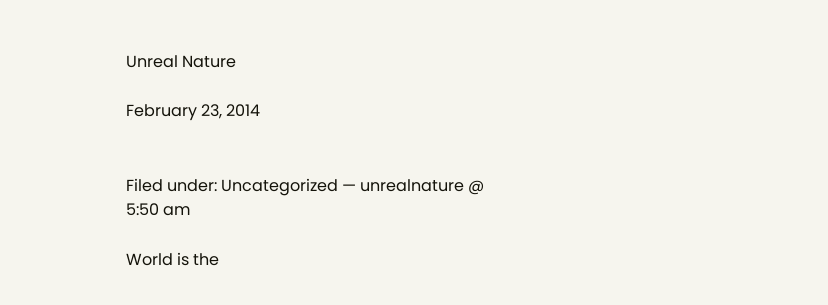Unreal Nature

February 23, 2014


Filed under: Uncategorized — unrealnature @ 5:50 am

World is the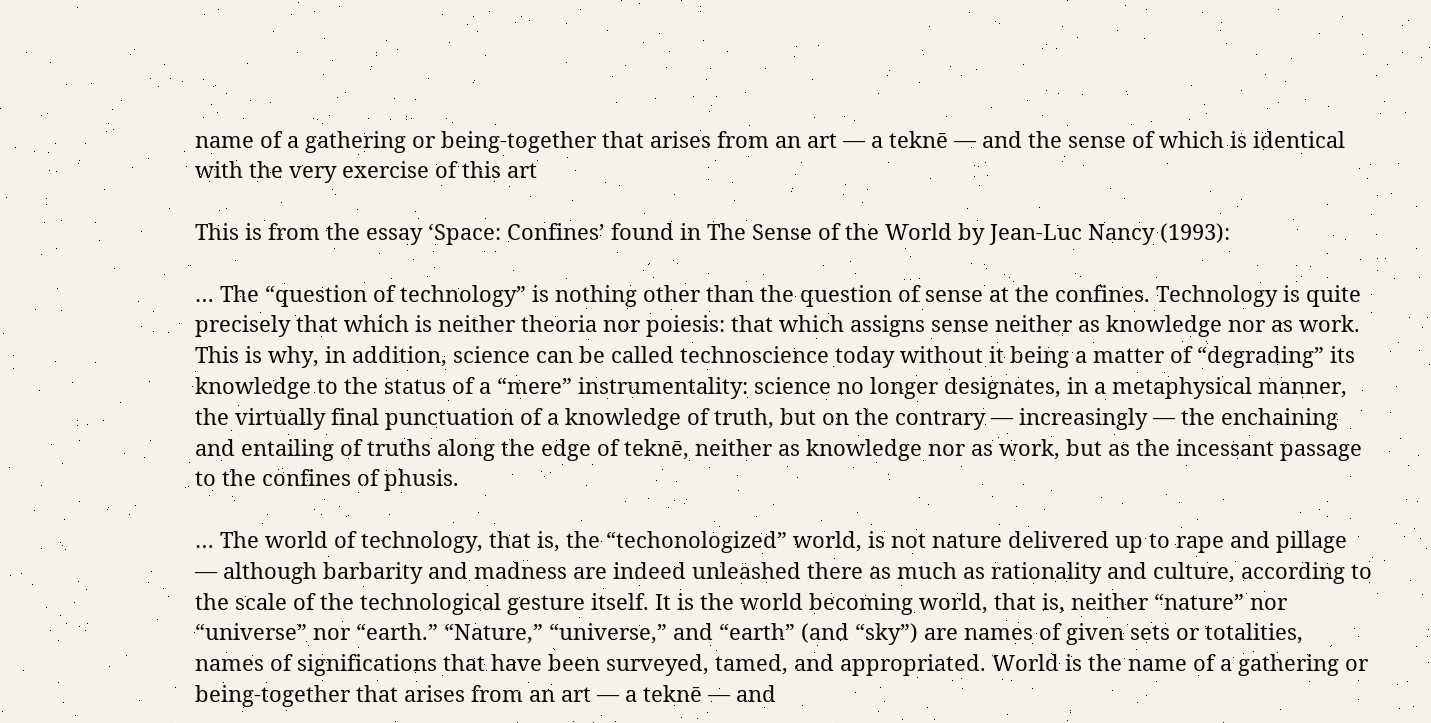name of a gathering or being-together that arises from an art — a teknē — and the sense of which is identical with the very exercise of this art

This is from the essay ‘Space: Confines’ found in The Sense of the World by Jean-Luc Nancy (1993):

… The “question of technology” is nothing other than the question of sense at the confines. Technology is quite precisely that which is neither theoria nor poiesis: that which assigns sense neither as knowledge nor as work. This is why, in addition, science can be called technoscience today without it being a matter of “degrading” its knowledge to the status of a “mere” instrumentality: science no longer designates, in a metaphysical manner, the virtually final punctuation of a knowledge of truth, but on the contrary — increasingly — the enchaining and entailing of truths along the edge of teknē, neither as knowledge nor as work, but as the incessant passage to the confines of phusis.

… The world of technology, that is, the “techonologized” world, is not nature delivered up to rape and pillage — although barbarity and madness are indeed unleashed there as much as rationality and culture, according to the scale of the technological gesture itself. It is the world becoming world, that is, neither “nature” nor “universe” nor “earth.” “Nature,” “universe,” and “earth” (and “sky”) are names of given sets or totalities, names of significations that have been surveyed, tamed, and appropriated. World is the name of a gathering or being-together that arises from an art — a teknē — and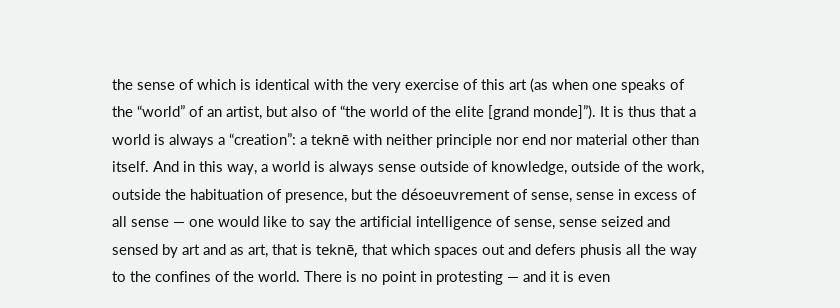the sense of which is identical with the very exercise of this art (as when one speaks of the “world” of an artist, but also of “the world of the elite [grand monde]”). It is thus that a world is always a “creation”: a teknē with neither principle nor end nor material other than itself. And in this way, a world is always sense outside of knowledge, outside of the work, outside the habituation of presence, but the désoeuvrement of sense, sense in excess of all sense — one would like to say the artificial intelligence of sense, sense seized and sensed by art and as art, that is teknē, that which spaces out and defers phusis all the way to the confines of the world. There is no point in protesting — and it is even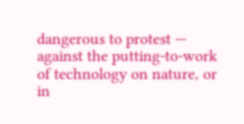dangerous to protest — against the putting-to-work of technology on nature, or in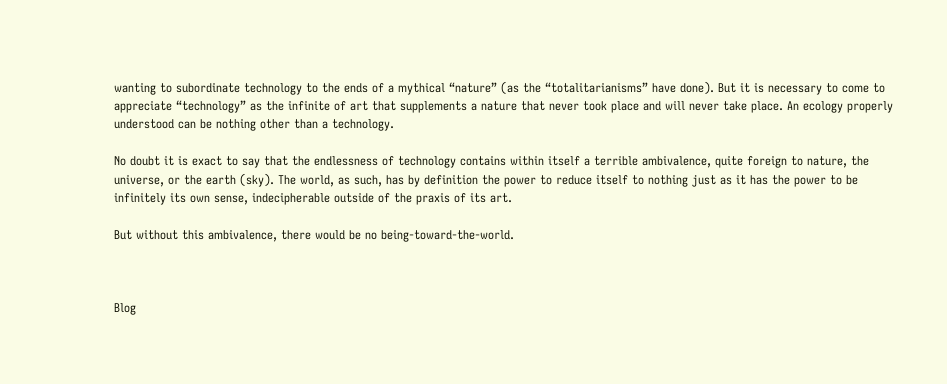wanting to subordinate technology to the ends of a mythical “nature” (as the “totalitarianisms” have done). But it is necessary to come to appreciate “technology” as the infinite of art that supplements a nature that never took place and will never take place. An ecology properly understood can be nothing other than a technology.

No doubt it is exact to say that the endlessness of technology contains within itself a terrible ambivalence, quite foreign to nature, the universe, or the earth (sky). The world, as such, has by definition the power to reduce itself to nothing just as it has the power to be infinitely its own sense, indecipherable outside of the praxis of its art.

But without this ambivalence, there would be no being-toward-the-world.



Blog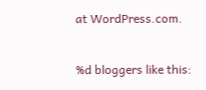at WordPress.com.

%d bloggers like this: